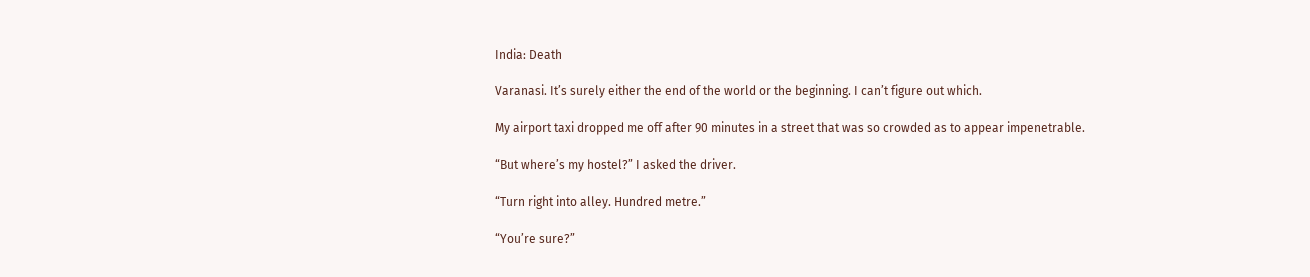India: Death

Varanasi. It’s surely either the end of the world or the beginning. I can’t figure out which.

My airport taxi dropped me off after 90 minutes in a street that was so crowded as to appear impenetrable.

“But where’s my hostel?” I asked the driver.

“Turn right into alley. Hundred metre.”

“You’re sure?”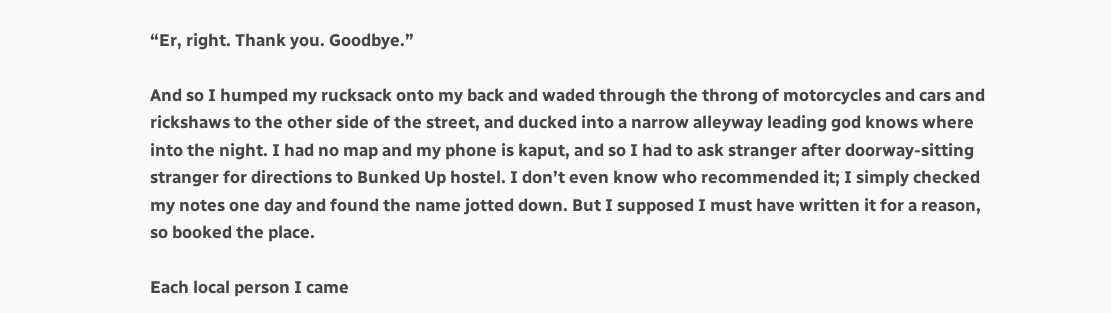“Er, right. Thank you. Goodbye.”

And so I humped my rucksack onto my back and waded through the throng of motorcycles and cars and rickshaws to the other side of the street, and ducked into a narrow alleyway leading god knows where into the night. I had no map and my phone is kaput, and so I had to ask stranger after doorway-sitting stranger for directions to Bunked Up hostel. I don’t even know who recommended it; I simply checked my notes one day and found the name jotted down. But I supposed I must have written it for a reason, so booked the place.

Each local person I came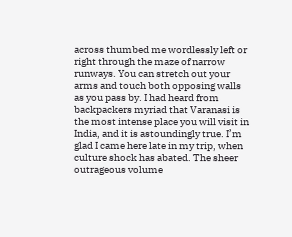across thumbed me wordlessly left or right through the maze of narrow runways. You can stretch out your arms and touch both opposing walls as you pass by. I had heard from backpackers myriad that Varanasi is the most intense place you will visit in India, and it is astoundingly true. I’m glad I came here late in my trip, when culture shock has abated. The sheer outrageous volume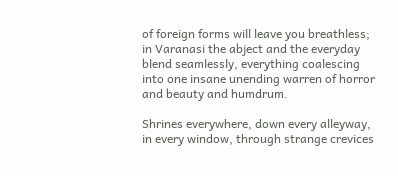of foreign forms will leave you breathless; in Varanasi the abject and the everyday blend seamlessly, everything coalescing into one insane unending warren of horror and beauty and humdrum.

Shrines everywhere, down every alleyway, in every window, through strange crevices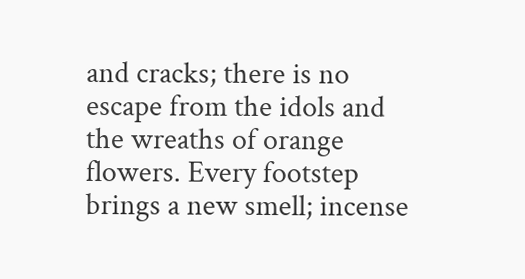and cracks; there is no escape from the idols and the wreaths of orange flowers. Every footstep brings a new smell; incense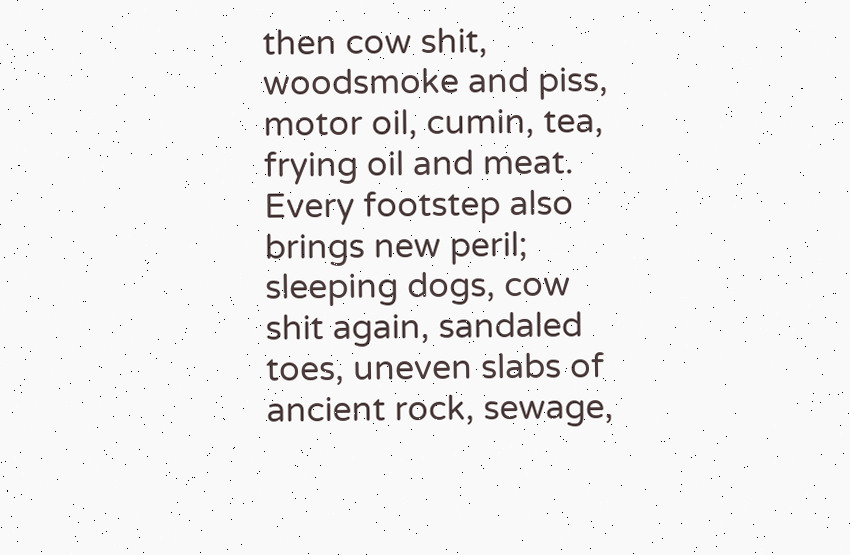then cow shit, woodsmoke and piss, motor oil, cumin, tea, frying oil and meat. Every footstep also brings new peril; sleeping dogs, cow shit again, sandaled toes, uneven slabs of ancient rock, sewage,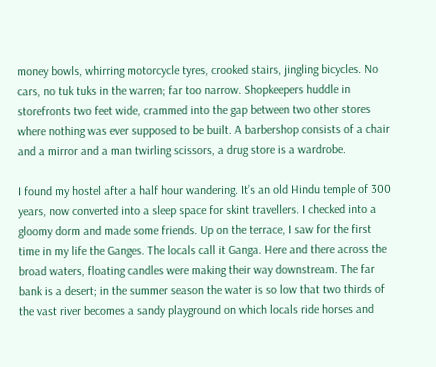money bowls, whirring motorcycle tyres, crooked stairs, jingling bicycles. No cars, no tuk tuks in the warren; far too narrow. Shopkeepers huddle in storefronts two feet wide, crammed into the gap between two other stores where nothing was ever supposed to be built. A barbershop consists of a chair and a mirror and a man twirling scissors, a drug store is a wardrobe.

I found my hostel after a half hour wandering. It’s an old Hindu temple of 300 years, now converted into a sleep space for skint travellers. I checked into a gloomy dorm and made some friends. Up on the terrace, I saw for the first time in my life the Ganges. The locals call it Ganga. Here and there across the broad waters, floating candles were making their way downstream. The far bank is a desert; in the summer season the water is so low that two thirds of the vast river becomes a sandy playground on which locals ride horses and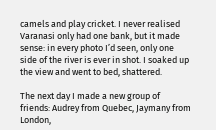camels and play cricket. I never realised Varanasi only had one bank, but it made sense: in every photo I’d seen, only one side of the river is ever in shot. I soaked up the view and went to bed, shattered.

The next day I made a new group of friends: Audrey from Quebec, Jaymany from London,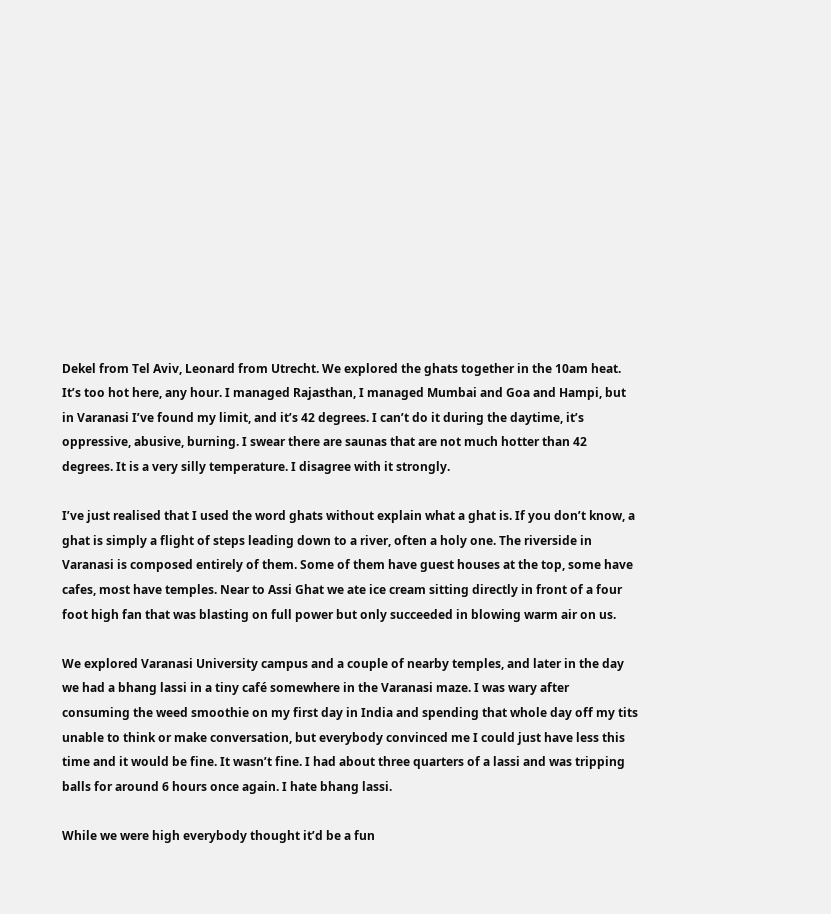Dekel from Tel Aviv, Leonard from Utrecht. We explored the ghats together in the 10am heat. It’s too hot here, any hour. I managed Rajasthan, I managed Mumbai and Goa and Hampi, but in Varanasi I’ve found my limit, and it’s 42 degrees. I can’t do it during the daytime, it’s oppressive, abusive, burning. I swear there are saunas that are not much hotter than 42 degrees. It is a very silly temperature. I disagree with it strongly.

I’ve just realised that I used the word ghats without explain what a ghat is. If you don’t know, a ghat is simply a flight of steps leading down to a river, often a holy one. The riverside in Varanasi is composed entirely of them. Some of them have guest houses at the top, some have cafes, most have temples. Near to Assi Ghat we ate ice cream sitting directly in front of a four foot high fan that was blasting on full power but only succeeded in blowing warm air on us.

We explored Varanasi University campus and a couple of nearby temples, and later in the day we had a bhang lassi in a tiny café somewhere in the Varanasi maze. I was wary after consuming the weed smoothie on my first day in India and spending that whole day off my tits unable to think or make conversation, but everybody convinced me I could just have less this time and it would be fine. It wasn’t fine. I had about three quarters of a lassi and was tripping balls for around 6 hours once again. I hate bhang lassi.

While we were high everybody thought it’d be a fun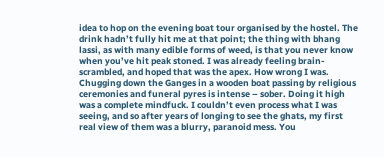idea to hop on the evening boat tour organised by the hostel. The drink hadn’t fully hit me at that point; the thing with bhang lassi, as with many edible forms of weed, is that you never know when you’ve hit peak stoned. I was already feeling brain-scrambled, and hoped that was the apex. How wrong I was. Chugging down the Ganges in a wooden boat passing by religious ceremonies and funeral pyres is intense – sober. Doing it high was a complete mindfuck. I couldn’t even process what I was seeing, and so after years of longing to see the ghats, my first real view of them was a blurry, paranoid mess. You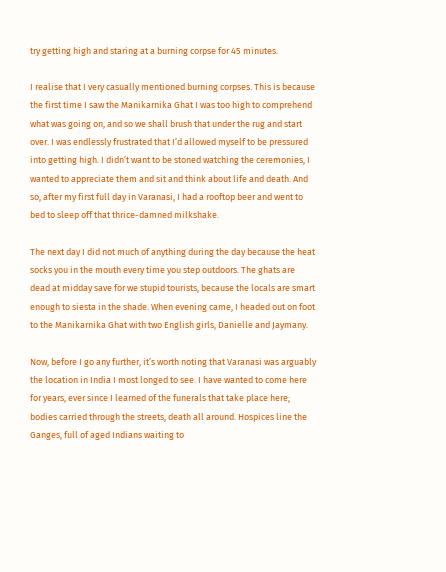try getting high and staring at a burning corpse for 45 minutes.

I realise that I very casually mentioned burning corpses. This is because the first time I saw the Manikarnika Ghat I was too high to comprehend what was going on, and so we shall brush that under the rug and start over. I was endlessly frustrated that I’d allowed myself to be pressured into getting high. I didn’t want to be stoned watching the ceremonies, I wanted to appreciate them and sit and think about life and death. And so, after my first full day in Varanasi, I had a rooftop beer and went to bed to sleep off that thrice-damned milkshake.

The next day I did not much of anything during the day because the heat socks you in the mouth every time you step outdoors. The ghats are dead at midday save for we stupid tourists, because the locals are smart enough to siesta in the shade. When evening came, I headed out on foot to the Manikarnika Ghat with two English girls, Danielle and Jaymany.

Now, before I go any further, it’s worth noting that Varanasi was arguably the location in India I most longed to see. I have wanted to come here for years, ever since I learned of the funerals that take place here; bodies carried through the streets, death all around. Hospices line the Ganges, full of aged Indians waiting to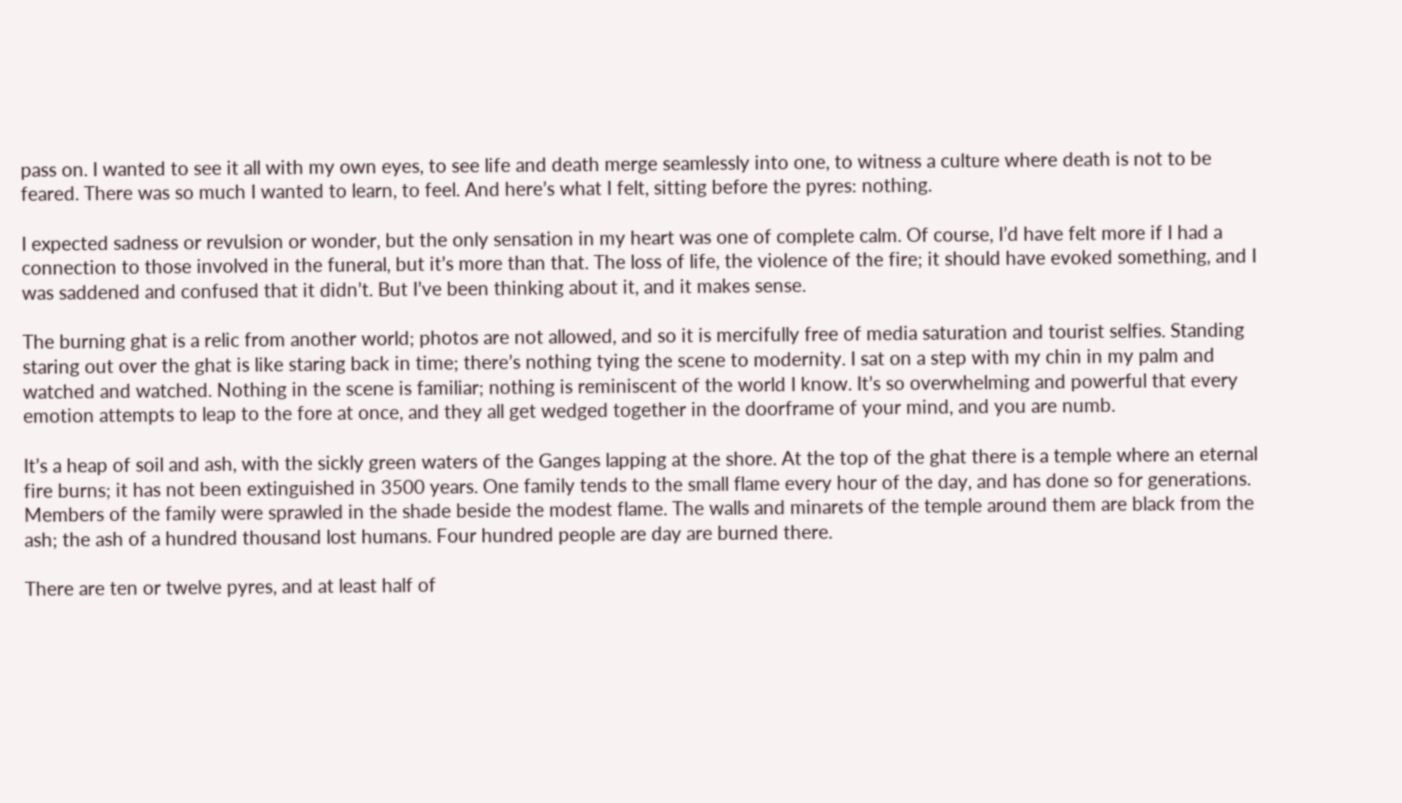pass on. I wanted to see it all with my own eyes, to see life and death merge seamlessly into one, to witness a culture where death is not to be feared. There was so much I wanted to learn, to feel. And here’s what I felt, sitting before the pyres: nothing.

I expected sadness or revulsion or wonder, but the only sensation in my heart was one of complete calm. Of course, I’d have felt more if I had a connection to those involved in the funeral, but it’s more than that. The loss of life, the violence of the fire; it should have evoked something, and I was saddened and confused that it didn’t. But I’ve been thinking about it, and it makes sense.

The burning ghat is a relic from another world; photos are not allowed, and so it is mercifully free of media saturation and tourist selfies. Standing staring out over the ghat is like staring back in time; there’s nothing tying the scene to modernity. I sat on a step with my chin in my palm and watched and watched. Nothing in the scene is familiar; nothing is reminiscent of the world I know. It’s so overwhelming and powerful that every emotion attempts to leap to the fore at once, and they all get wedged together in the doorframe of your mind, and you are numb.

It’s a heap of soil and ash, with the sickly green waters of the Ganges lapping at the shore. At the top of the ghat there is a temple where an eternal fire burns; it has not been extinguished in 3500 years. One family tends to the small flame every hour of the day, and has done so for generations. Members of the family were sprawled in the shade beside the modest flame. The walls and minarets of the temple around them are black from the ash; the ash of a hundred thousand lost humans. Four hundred people are day are burned there.

There are ten or twelve pyres, and at least half of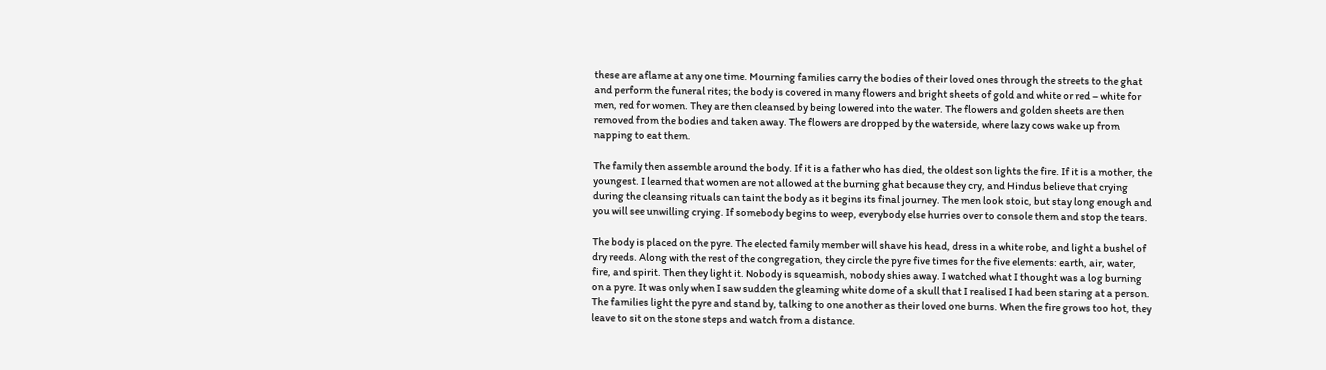these are aflame at any one time. Mourning families carry the bodies of their loved ones through the streets to the ghat and perform the funeral rites; the body is covered in many flowers and bright sheets of gold and white or red – white for men, red for women. They are then cleansed by being lowered into the water. The flowers and golden sheets are then removed from the bodies and taken away. The flowers are dropped by the waterside, where lazy cows wake up from napping to eat them.

The family then assemble around the body. If it is a father who has died, the oldest son lights the fire. If it is a mother, the youngest. I learned that women are not allowed at the burning ghat because they cry, and Hindus believe that crying during the cleansing rituals can taint the body as it begins its final journey. The men look stoic, but stay long enough and you will see unwilling crying. If somebody begins to weep, everybody else hurries over to console them and stop the tears.

The body is placed on the pyre. The elected family member will shave his head, dress in a white robe, and light a bushel of dry reeds. Along with the rest of the congregation, they circle the pyre five times for the five elements: earth, air, water, fire, and spirit. Then they light it. Nobody is squeamish, nobody shies away. I watched what I thought was a log burning on a pyre. It was only when I saw sudden the gleaming white dome of a skull that I realised I had been staring at a person. The families light the pyre and stand by, talking to one another as their loved one burns. When the fire grows too hot, they leave to sit on the stone steps and watch from a distance.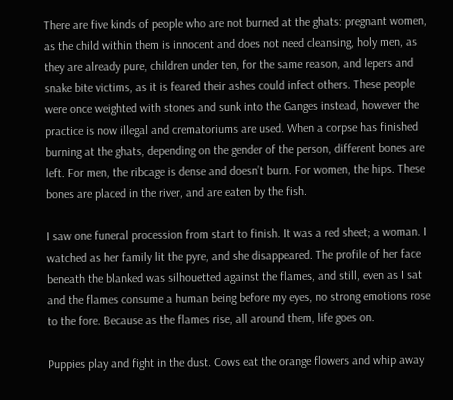There are five kinds of people who are not burned at the ghats: pregnant women, as the child within them is innocent and does not need cleansing, holy men, as they are already pure, children under ten, for the same reason, and lepers and snake bite victims, as it is feared their ashes could infect others. These people were once weighted with stones and sunk into the Ganges instead, however the practice is now illegal and crematoriums are used. When a corpse has finished burning at the ghats, depending on the gender of the person, different bones are left. For men, the ribcage is dense and doesn’t burn. For women, the hips. These bones are placed in the river, and are eaten by the fish.

I saw one funeral procession from start to finish. It was a red sheet; a woman. I watched as her family lit the pyre, and she disappeared. The profile of her face beneath the blanked was silhouetted against the flames, and still, even as I sat and the flames consume a human being before my eyes, no strong emotions rose to the fore. Because as the flames rise, all around them, life goes on.

Puppies play and fight in the dust. Cows eat the orange flowers and whip away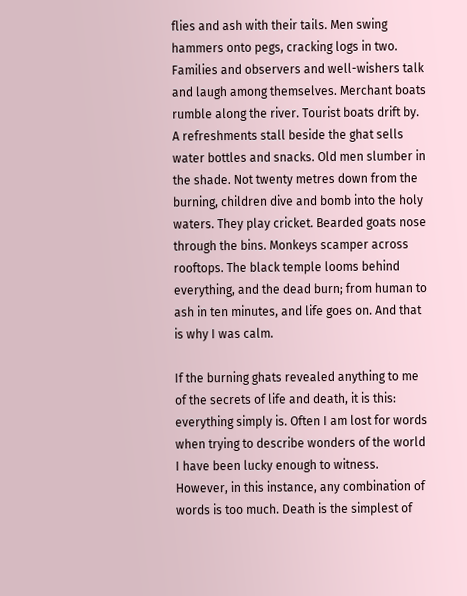flies and ash with their tails. Men swing hammers onto pegs, cracking logs in two. Families and observers and well-wishers talk and laugh among themselves. Merchant boats rumble along the river. Tourist boats drift by. A refreshments stall beside the ghat sells water bottles and snacks. Old men slumber in the shade. Not twenty metres down from the burning, children dive and bomb into the holy waters. They play cricket. Bearded goats nose through the bins. Monkeys scamper across rooftops. The black temple looms behind everything, and the dead burn; from human to ash in ten minutes, and life goes on. And that is why I was calm.

If the burning ghats revealed anything to me of the secrets of life and death, it is this: everything simply is. Often I am lost for words when trying to describe wonders of the world I have been lucky enough to witness. However, in this instance, any combination of words is too much. Death is the simplest of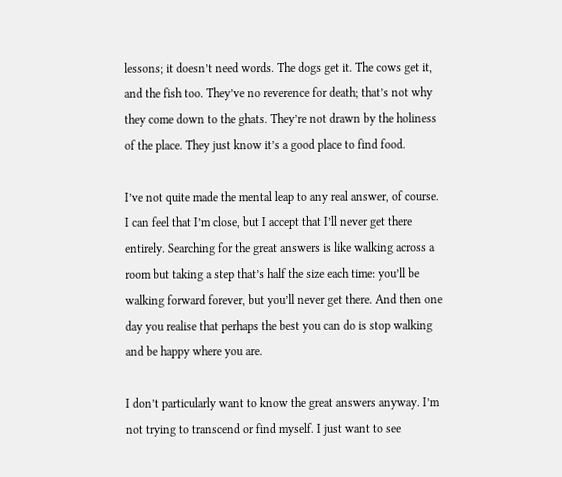lessons; it doesn’t need words. The dogs get it. The cows get it, and the fish too. They’ve no reverence for death; that’s not why they come down to the ghats. They’re not drawn by the holiness of the place. They just know it’s a good place to find food.

I’ve not quite made the mental leap to any real answer, of course. I can feel that I’m close, but I accept that I’ll never get there entirely. Searching for the great answers is like walking across a room but taking a step that’s half the size each time: you’ll be walking forward forever, but you’ll never get there. And then one day you realise that perhaps the best you can do is stop walking and be happy where you are.

I don’t particularly want to know the great answers anyway. I’m not trying to transcend or find myself. I just want to see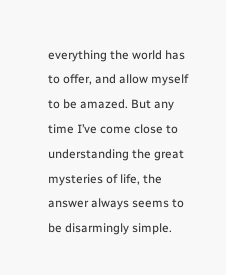everything the world has to offer, and allow myself to be amazed. But any time I’ve come close to understanding the great mysteries of life, the answer always seems to be disarmingly simple.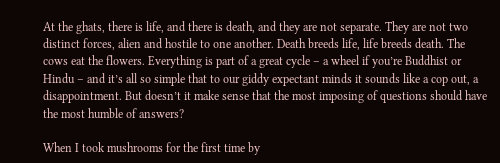At the ghats, there is life, and there is death, and they are not separate. They are not two distinct forces, alien and hostile to one another. Death breeds life, life breeds death. The cows eat the flowers. Everything is part of a great cycle – a wheel if you’re Buddhist or Hindu – and it’s all so simple that to our giddy expectant minds it sounds like a cop out, a disappointment. But doesn’t it make sense that the most imposing of questions should have the most humble of answers?

When I took mushrooms for the first time by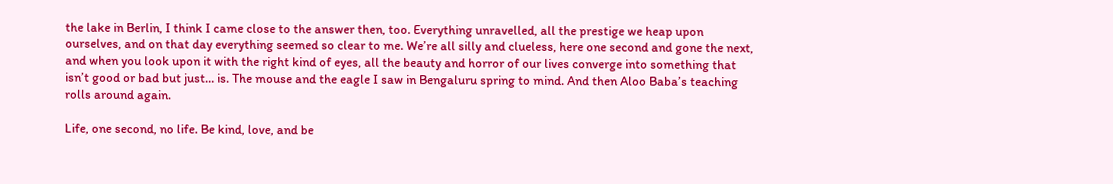the lake in Berlin, I think I came close to the answer then, too. Everything unravelled, all the prestige we heap upon ourselves, and on that day everything seemed so clear to me. We’re all silly and clueless, here one second and gone the next, and when you look upon it with the right kind of eyes, all the beauty and horror of our lives converge into something that isn’t good or bad but just… is. The mouse and the eagle I saw in Bengaluru spring to mind. And then Aloo Baba’s teaching rolls around again.

Life, one second, no life. Be kind, love, and be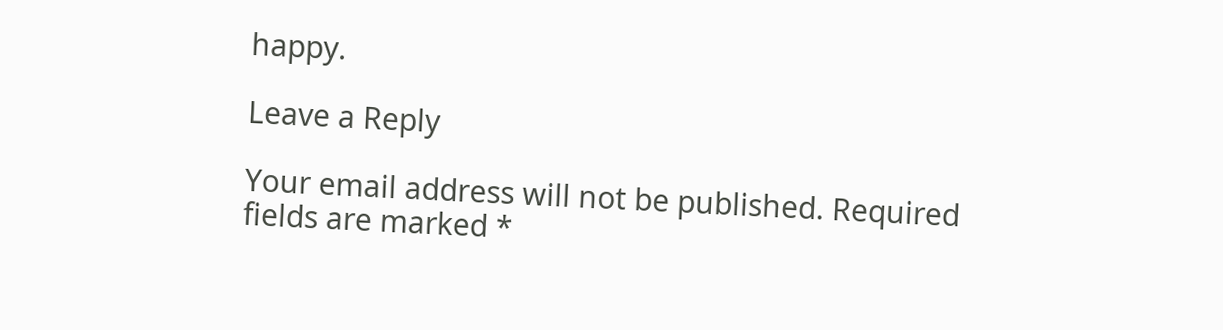happy.

Leave a Reply

Your email address will not be published. Required fields are marked *